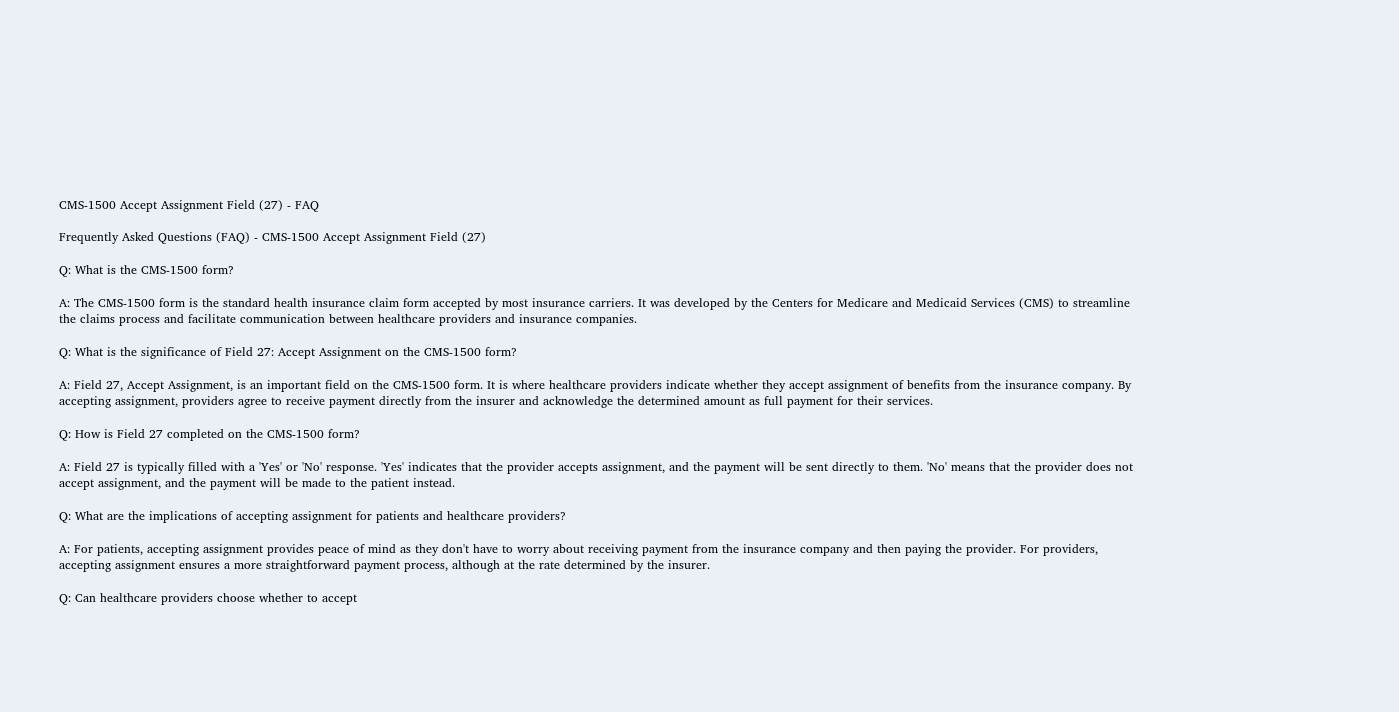CMS-1500 Accept Assignment Field (27) - FAQ

Frequently Asked Questions (FAQ) - CMS-1500 Accept Assignment Field (27)

Q: What is the CMS-1500 form?

A: The CMS-1500 form is the standard health insurance claim form accepted by most insurance carriers. It was developed by the Centers for Medicare and Medicaid Services (CMS) to streamline the claims process and facilitate communication between healthcare providers and insurance companies.

Q: What is the significance of Field 27: Accept Assignment on the CMS-1500 form?

A: Field 27, Accept Assignment, is an important field on the CMS-1500 form. It is where healthcare providers indicate whether they accept assignment of benefits from the insurance company. By accepting assignment, providers agree to receive payment directly from the insurer and acknowledge the determined amount as full payment for their services.

Q: How is Field 27 completed on the CMS-1500 form?

A: Field 27 is typically filled with a 'Yes' or 'No' response. 'Yes' indicates that the provider accepts assignment, and the payment will be sent directly to them. 'No' means that the provider does not accept assignment, and the payment will be made to the patient instead.

Q: What are the implications of accepting assignment for patients and healthcare providers?

A: For patients, accepting assignment provides peace of mind as they don't have to worry about receiving payment from the insurance company and then paying the provider. For providers, accepting assignment ensures a more straightforward payment process, although at the rate determined by the insurer.

Q: Can healthcare providers choose whether to accept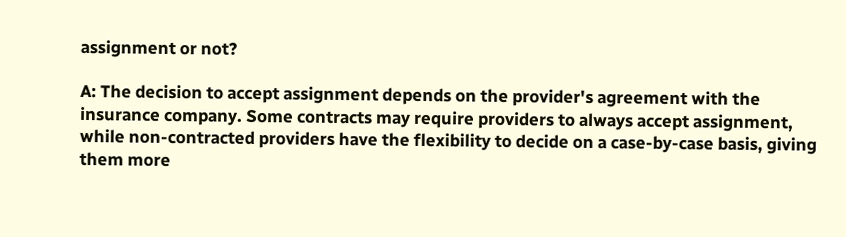assignment or not?

A: The decision to accept assignment depends on the provider's agreement with the insurance company. Some contracts may require providers to always accept assignment, while non-contracted providers have the flexibility to decide on a case-by-case basis, giving them more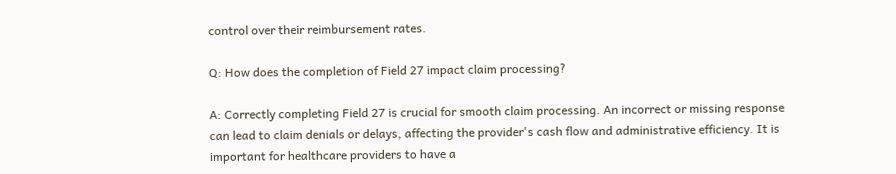control over their reimbursement rates.

Q: How does the completion of Field 27 impact claim processing?

A: Correctly completing Field 27 is crucial for smooth claim processing. An incorrect or missing response can lead to claim denials or delays, affecting the provider's cash flow and administrative efficiency. It is important for healthcare providers to have a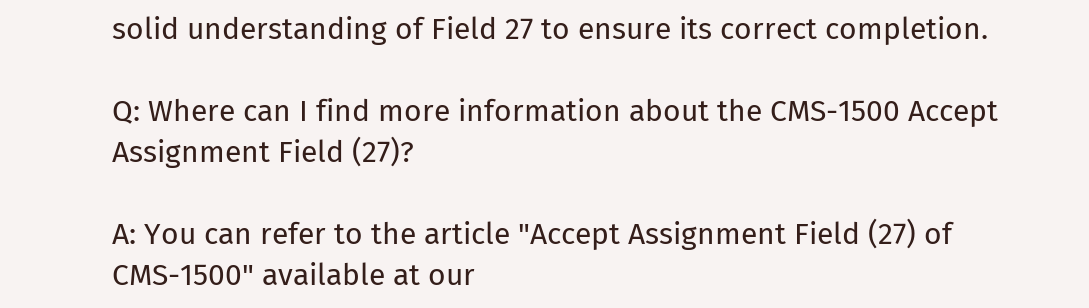solid understanding of Field 27 to ensure its correct completion.

Q: Where can I find more information about the CMS-1500 Accept Assignment Field (27)?

A: You can refer to the article "Accept Assignment Field (27) of CMS-1500" available at our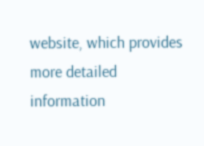website, which provides more detailed information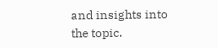and insights into the topic.